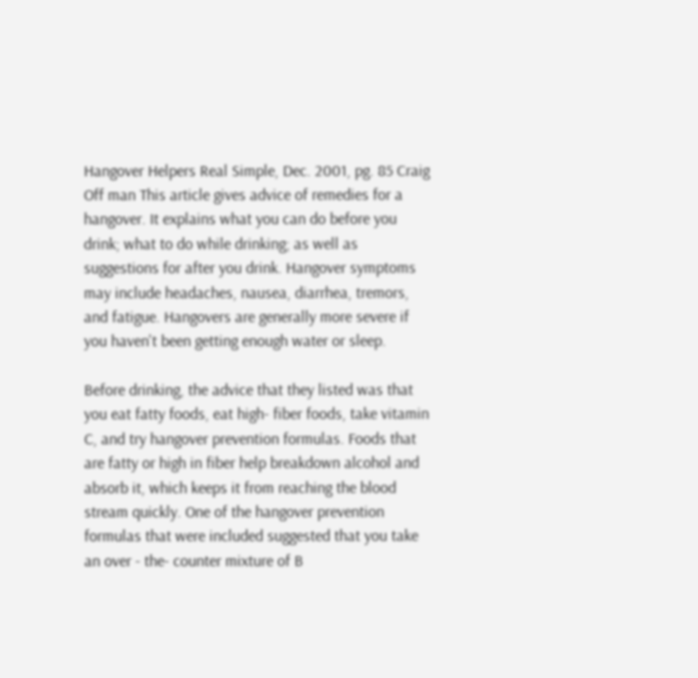Hangover Helpers Real Simple, Dec. 2001, pg. 85 Craig Off man This article gives advice of remedies for a hangover. It explains what you can do before you drink; what to do while drinking; as well as suggestions for after you drink. Hangover symptoms may include headaches, nausea, diarrhea, tremors, and fatigue. Hangovers are generally more severe if you haven't been getting enough water or sleep.

Before drinking, the advice that they listed was that you eat fatty foods, eat high- fiber foods, take vitamin C, and try hangover prevention formulas. Foods that are fatty or high in fiber help breakdown alcohol and absorb it, which keeps it from reaching the blood stream quickly. One of the hangover prevention formulas that were included suggested that you take an over - the- counter mixture of B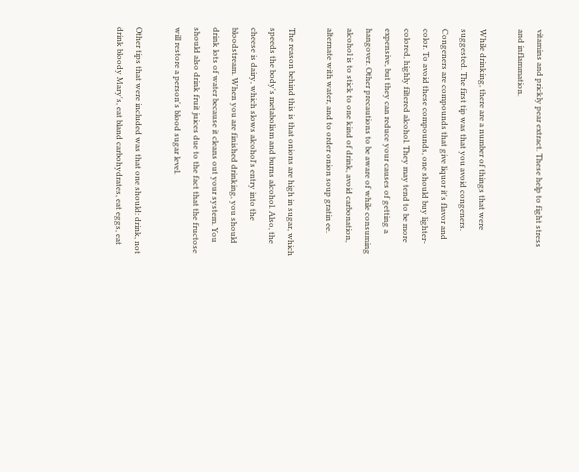vitamins and prickly pear extract. These help to fight stress and inflammation.

While drinking, there are a number of things that were suggested. The first tip was that you avoid congeners. Congeners are compounds that give liquor it's flavor and color. To avoid these compounds, one should buy lighter- colored, highly filtered alcohol. They may tend to be more expensive, but they can reduce your causes of getting a hangover. Other precautions to be aware of while consuming alcohol is to stick to one kind of drink, avoid carbonation, alternate with water, and to order onion soup gratin ee.

The reason behind this is that onions are high in sugar, which speeds the body's metabolism and burns alcohol. Also, the cheese is dairy, which slows alcohol's entry into the bloodstream. When you are finished drinking, you should drink lots of water because it cleans out your system. You should also drink fruit juices due to the fact that the fructose will restore a person's blood sugar level.

Other tips that were included was that one should: drink, not drink bloody Mary's, eat bland carbohydrates, eat eggs, eat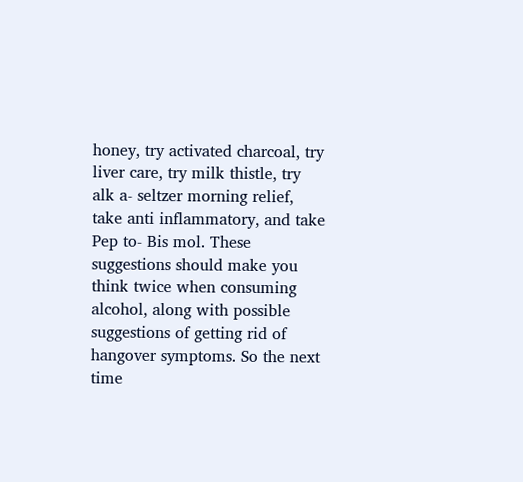honey, try activated charcoal, try liver care, try milk thistle, try alk a- seltzer morning relief, take anti inflammatory, and take Pep to- Bis mol. These suggestions should make you think twice when consuming alcohol, along with possible suggestions of getting rid of hangover symptoms. So the next time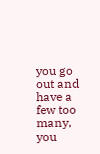you go out and have a few too many, you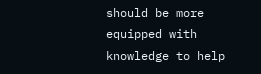should be more equipped with knowledge to help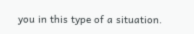you in this type of a situation.